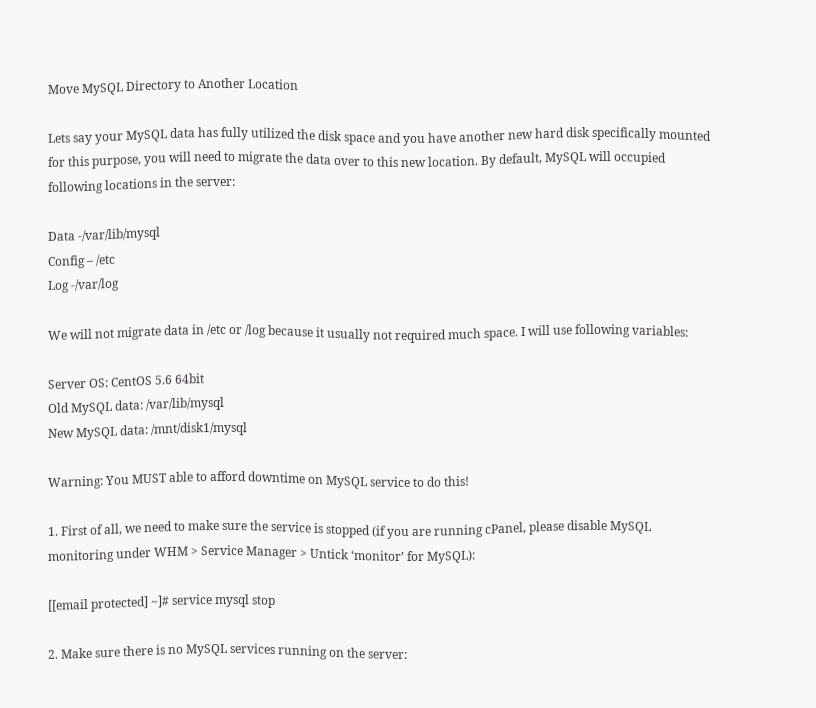Move MySQL Directory to Another Location

Lets say your MySQL data has fully utilized the disk space and you have another new hard disk specifically mounted for this purpose, you will need to migrate the data over to this new location. By default, MySQL will occupied following locations in the server:

Data -/var/lib/mysql
Config – /etc
Log -/var/log

We will not migrate data in /etc or /log because it usually not required much space. I will use following variables:

Server OS: CentOS 5.6 64bit
Old MySQL data: /var/lib/mysql
New MySQL data: /mnt/disk1/mysql

Warning: You MUST able to afford downtime on MySQL service to do this!

1. First of all, we need to make sure the service is stopped (if you are running cPanel, please disable MySQL monitoring under WHM > Service Manager > Untick ‘monitor’ for MySQL):

[[email protected] ~]# service mysql stop

2. Make sure there is no MySQL services running on the server: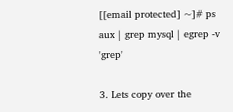[[email protected] ~]# ps aux | grep mysql | egrep -v 'grep'

3. Lets copy over the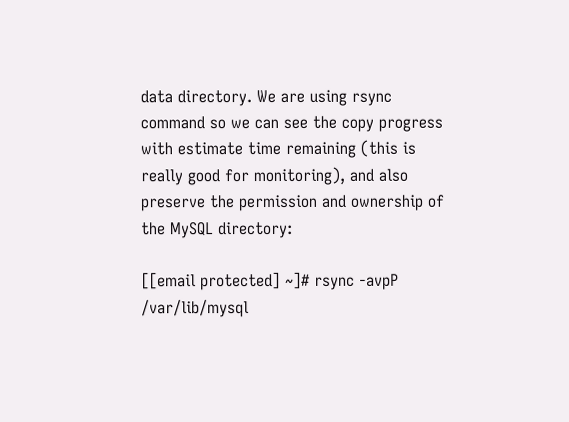data directory. We are using rsync command so we can see the copy progress with estimate time remaining (this is really good for monitoring), and also preserve the permission and ownership of the MySQL directory:

[[email protected] ~]# rsync -avpP /var/lib/mysql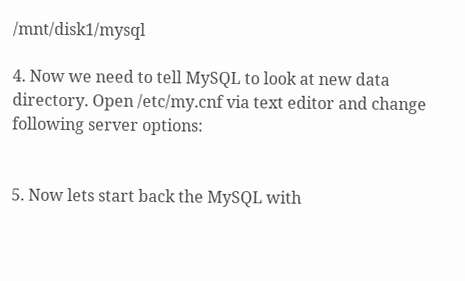/mnt/disk1/mysql

4. Now we need to tell MySQL to look at new data directory. Open /etc/my.cnf via text editor and change following server options:


5. Now lets start back the MySQL with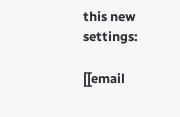this new settings:

[[email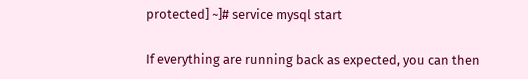protected] ~]# service mysql start

If everything are running back as expected, you can then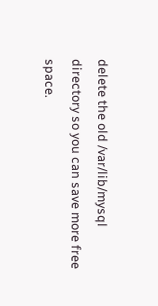delete the old /var/lib/mysql directory so you can save more free space.